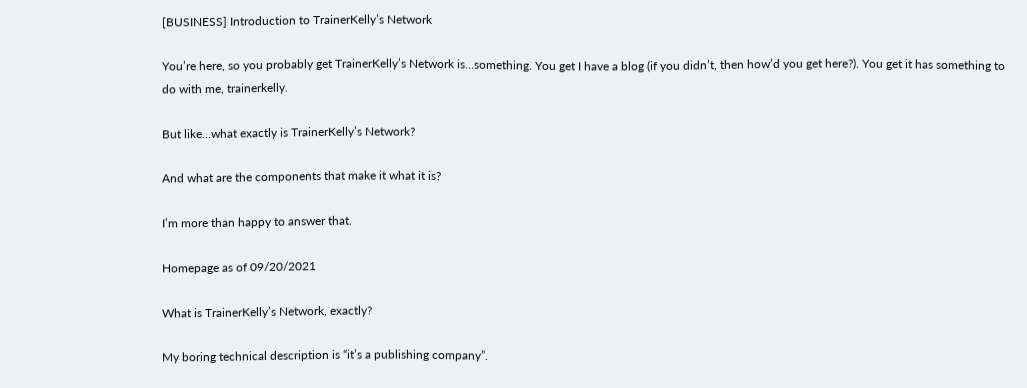[BUSINESS] Introduction to TrainerKelly’s Network

You’re here, so you probably get TrainerKelly’s Network is…something. You get I have a blog (if you didn’t, then how’d you get here?). You get it has something to do with me, trainerkelly.

But like…what exactly is TrainerKelly’s Network?

And what are the components that make it what it is?

I’m more than happy to answer that.

Homepage as of 09/20/2021

What is TrainerKelly’s Network, exactly?

My boring technical description is “it’s a publishing company”.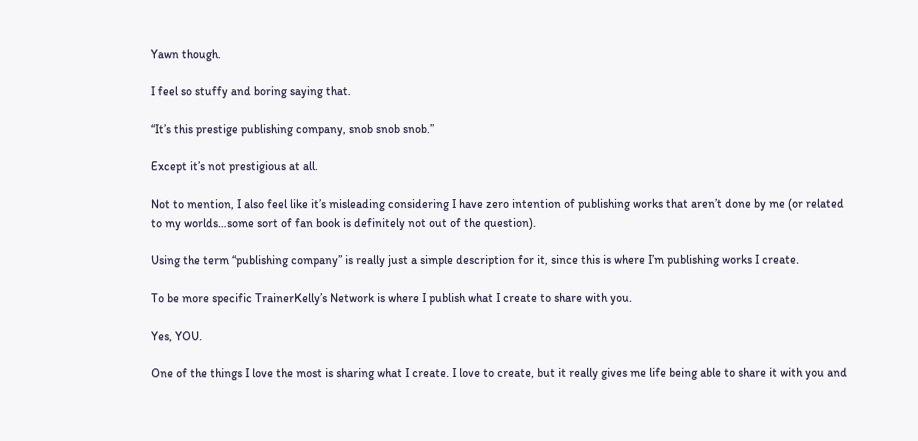Yawn though.

I feel so stuffy and boring saying that.

“It’s this prestige publishing company, snob snob snob.”

Except it’s not prestigious at all.

Not to mention, I also feel like it’s misleading considering I have zero intention of publishing works that aren’t done by me (or related to my worlds…some sort of fan book is definitely not out of the question).

Using the term “publishing company” is really just a simple description for it, since this is where I’m publishing works I create.

To be more specific TrainerKelly’s Network is where I publish what I create to share with you.

Yes, YOU.

One of the things I love the most is sharing what I create. I love to create, but it really gives me life being able to share it with you and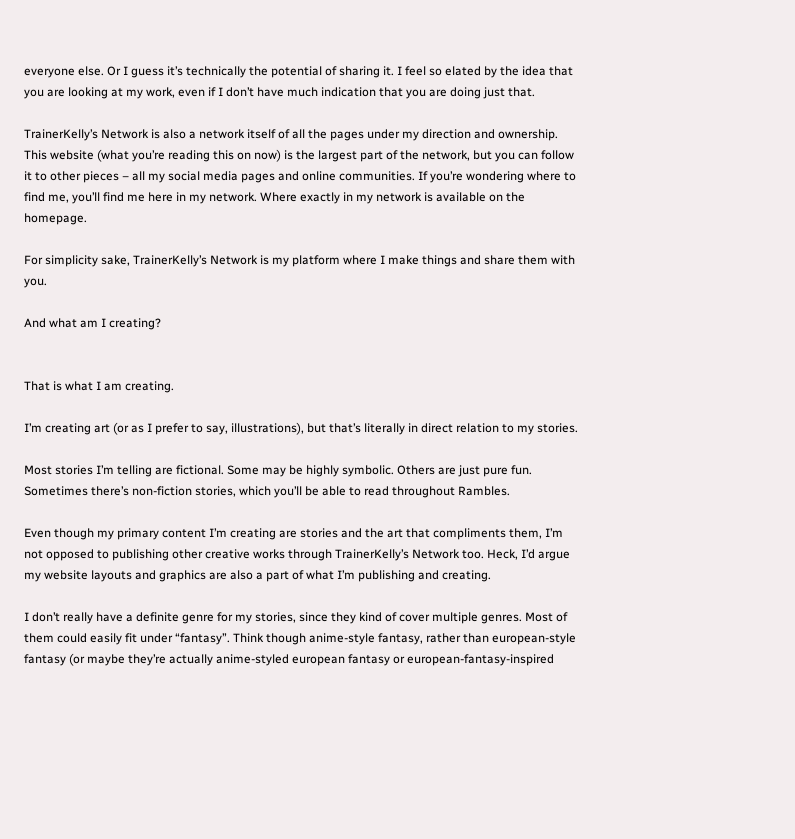everyone else. Or I guess it’s technically the potential of sharing it. I feel so elated by the idea that you are looking at my work, even if I don’t have much indication that you are doing just that.

TrainerKelly’s Network is also a network itself of all the pages under my direction and ownership. This website (what you’re reading this on now) is the largest part of the network, but you can follow it to other pieces – all my social media pages and online communities. If you’re wondering where to find me, you’ll find me here in my network. Where exactly in my network is available on the homepage.

For simplicity sake, TrainerKelly’s Network is my platform where I make things and share them with you.

And what am I creating?


That is what I am creating.

I’m creating art (or as I prefer to say, illustrations), but that’s literally in direct relation to my stories.

Most stories I’m telling are fictional. Some may be highly symbolic. Others are just pure fun. Sometimes there’s non-fiction stories, which you’ll be able to read throughout Rambles.

Even though my primary content I’m creating are stories and the art that compliments them, I’m not opposed to publishing other creative works through TrainerKelly’s Network too. Heck, I’d argue my website layouts and graphics are also a part of what I’m publishing and creating.

I don’t really have a definite genre for my stories, since they kind of cover multiple genres. Most of them could easily fit under “fantasy”. Think though anime-style fantasy, rather than european-style fantasy (or maybe they’re actually anime-styled european fantasy or european-fantasy-inspired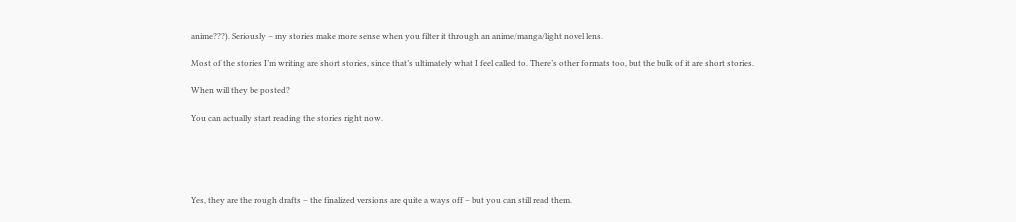anime???). Seriously – my stories make more sense when you filter it through an anime/manga/light novel lens.

Most of the stories I’m writing are short stories, since that’s ultimately what I feel called to. There’s other formats too, but the bulk of it are short stories.

When will they be posted?

You can actually start reading the stories right now.





Yes, they are the rough drafts – the finalized versions are quite a ways off – but you can still read them.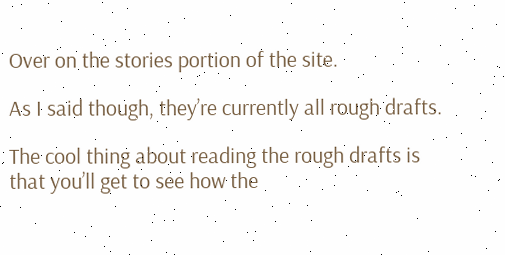Over on the stories portion of the site.

As I said though, they’re currently all rough drafts.

The cool thing about reading the rough drafts is that you’ll get to see how the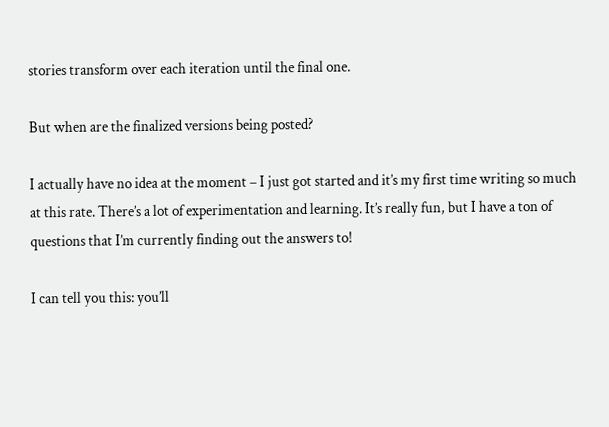stories transform over each iteration until the final one.

But when are the finalized versions being posted?

I actually have no idea at the moment – I just got started and it’s my first time writing so much at this rate. There’s a lot of experimentation and learning. It’s really fun, but I have a ton of questions that I’m currently finding out the answers to!

I can tell you this: you’ll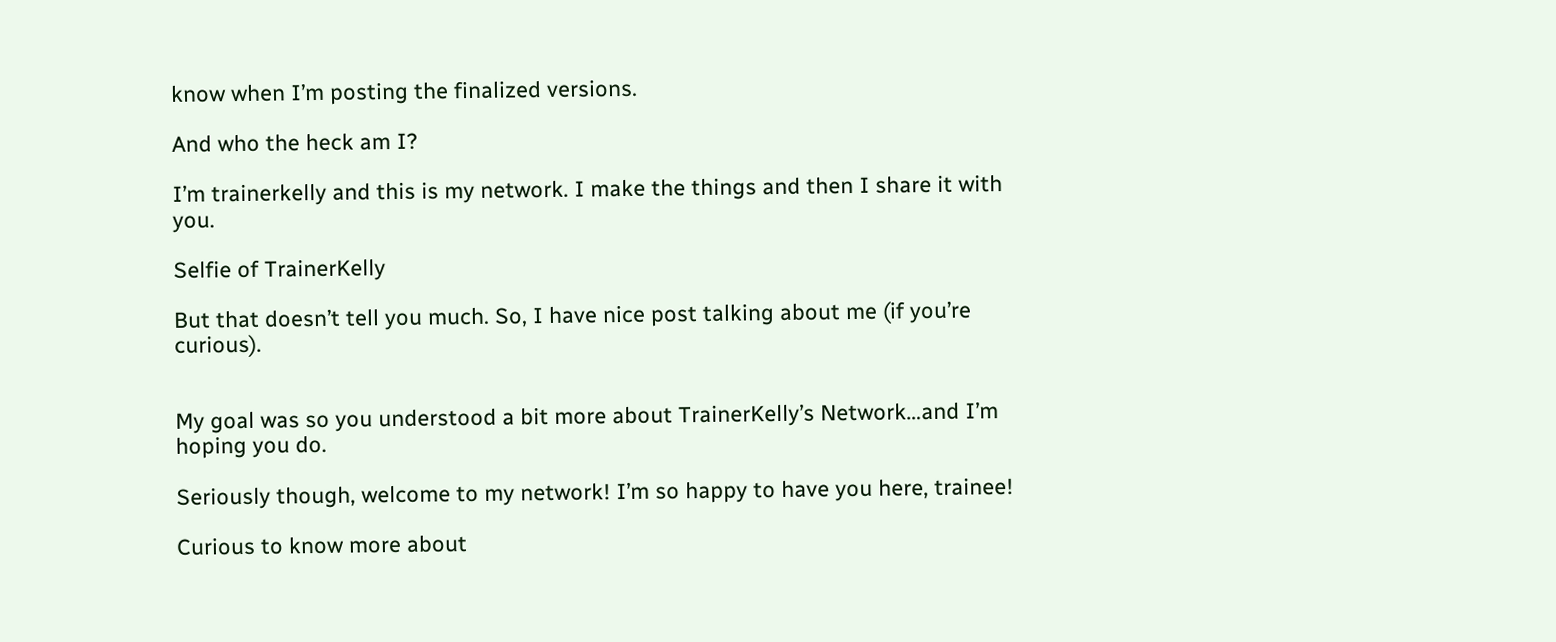know when I’m posting the finalized versions.

And who the heck am I?

I’m trainerkelly and this is my network. I make the things and then I share it with you.

Selfie of TrainerKelly

But that doesn’t tell you much. So, I have nice post talking about me (if you’re curious).


My goal was so you understood a bit more about TrainerKelly’s Network…and I’m hoping you do.

Seriously though, welcome to my network! I’m so happy to have you here, trainee!

Curious to know more about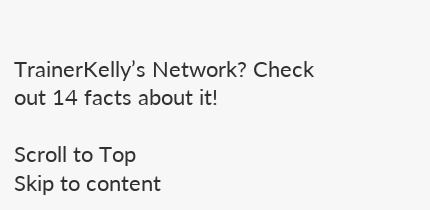TrainerKelly’s Network? Check out 14 facts about it!

Scroll to Top
Skip to content